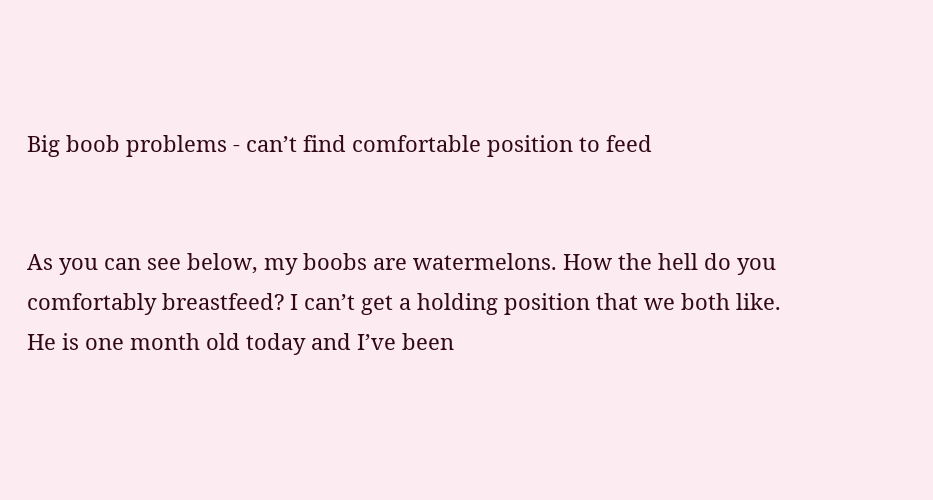Big boob problems - can’t find comfortable position to feed


As you can see below, my boobs are watermelons. How the hell do you comfortably breastfeed? I can’t get a holding position that we both like. He is one month old today and I’ve been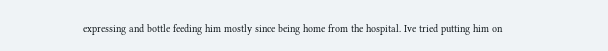expressing and bottle feeding him mostly since being home from the hospital. Ive tried putting him on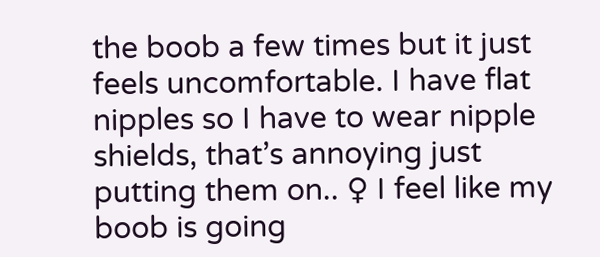the boob a few times but it just feels uncomfortable. I have flat nipples so I have to wear nipple shields, that’s annoying just putting them on.. ♀ I feel like my boob is going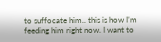to suffocate him.. this is how I’m feeding him right now. I want to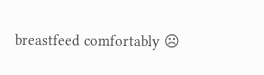breastfeed comfortably ☹